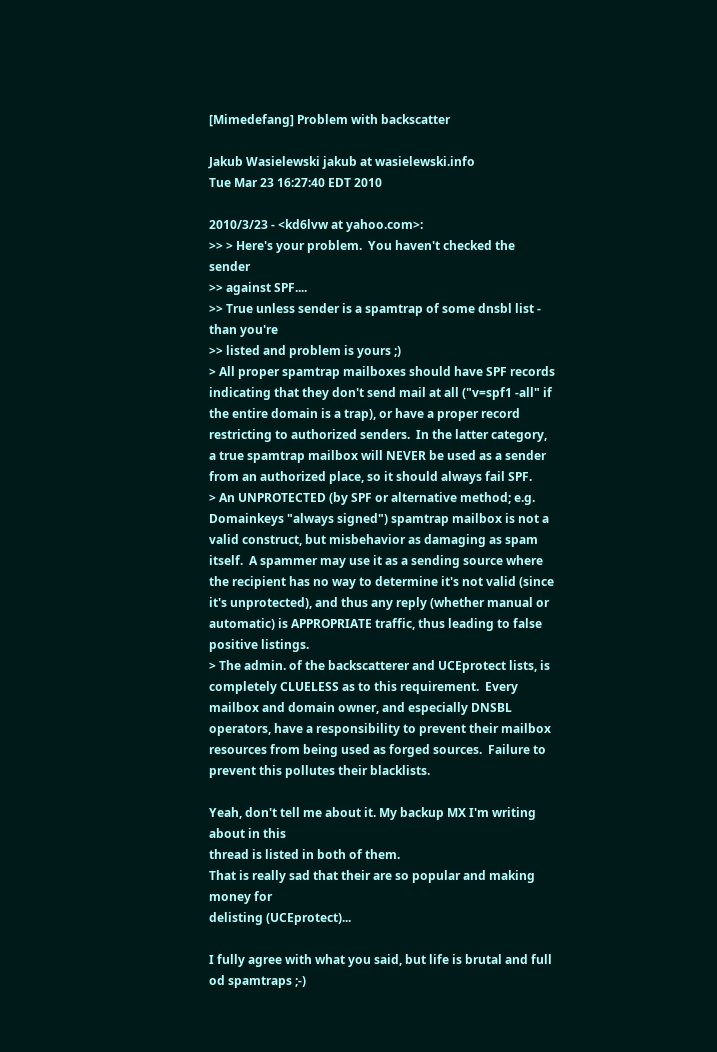[Mimedefang] Problem with backscatter

Jakub Wasielewski jakub at wasielewski.info
Tue Mar 23 16:27:40 EDT 2010

2010/3/23 - <kd6lvw at yahoo.com>:
>> > Here's your problem.  You haven't checked the sender
>> against SPF....
>> True unless sender is a spamtrap of some dnsbl list - than you're
>> listed and problem is yours ;)
> All proper spamtrap mailboxes should have SPF records indicating that they don't send mail at all ("v=spf1 -all" if the entire domain is a trap), or have a proper record restricting to authorized senders.  In the latter category, a true spamtrap mailbox will NEVER be used as a sender from an authorized place, so it should always fail SPF.
> An UNPROTECTED (by SPF or alternative method; e.g. Domainkeys "always signed") spamtrap mailbox is not a valid construct, but misbehavior as damaging as spam itself.  A spammer may use it as a sending source where the recipient has no way to determine it's not valid (since it's unprotected), and thus any reply (whether manual or automatic) is APPROPRIATE traffic, thus leading to false positive listings.
> The admin. of the backscatterer and UCEprotect lists, is completely CLUELESS as to this requirement.  Every mailbox and domain owner, and especially DNSBL operators, have a responsibility to prevent their mailbox resources from being used as forged sources.  Failure to prevent this pollutes their blacklists.

Yeah, don't tell me about it. My backup MX I'm writing about in this
thread is listed in both of them.
That is really sad that their are so popular and making money for
delisting (UCEprotect)...

I fully agree with what you said, but life is brutal and full od spamtraps ;-)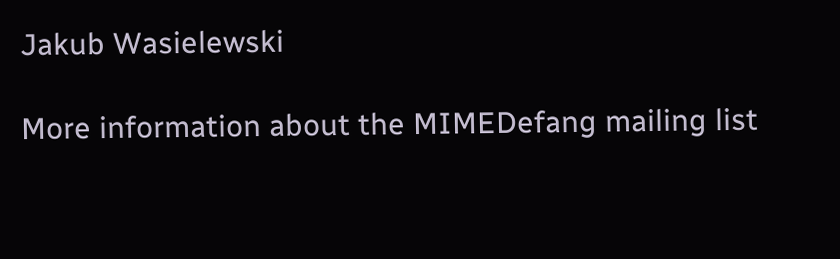Jakub Wasielewski

More information about the MIMEDefang mailing list